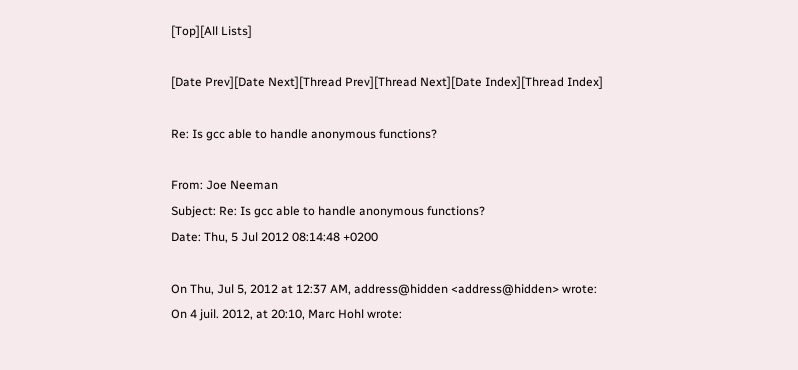[Top][All Lists]

[Date Prev][Date Next][Thread Prev][Thread Next][Date Index][Thread Index]

Re: Is gcc able to handle anonymous functions?

From: Joe Neeman
Subject: Re: Is gcc able to handle anonymous functions?
Date: Thu, 5 Jul 2012 08:14:48 +0200

On Thu, Jul 5, 2012 at 12:37 AM, address@hidden <address@hidden> wrote:
On 4 juil. 2012, at 20:10, Marc Hohl wrote: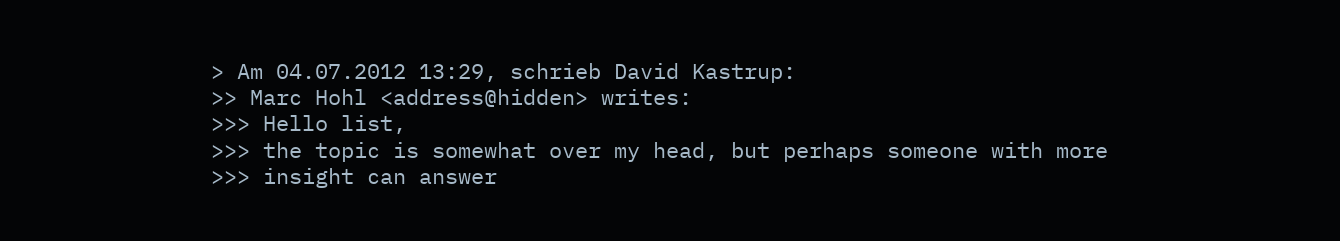> Am 04.07.2012 13:29, schrieb David Kastrup:
>> Marc Hohl <address@hidden> writes:
>>> Hello list,
>>> the topic is somewhat over my head, but perhaps someone with more
>>> insight can answer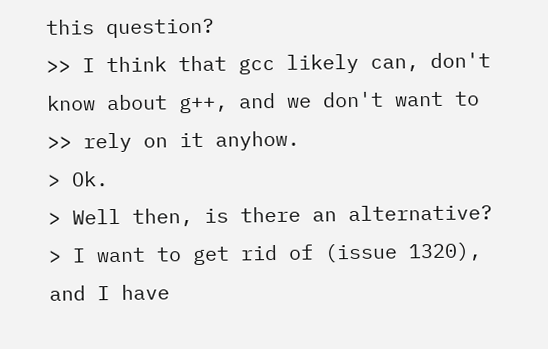this question?
>> I think that gcc likely can, don't know about g++, and we don't want to
>> rely on it anyhow.
> Ok.
> Well then, is there an alternative?
> I want to get rid of (issue 1320), and I have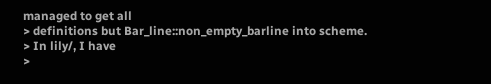managed to get all
> definitions but Bar_line::non_empty_barline into scheme.
> In lily/, I have
>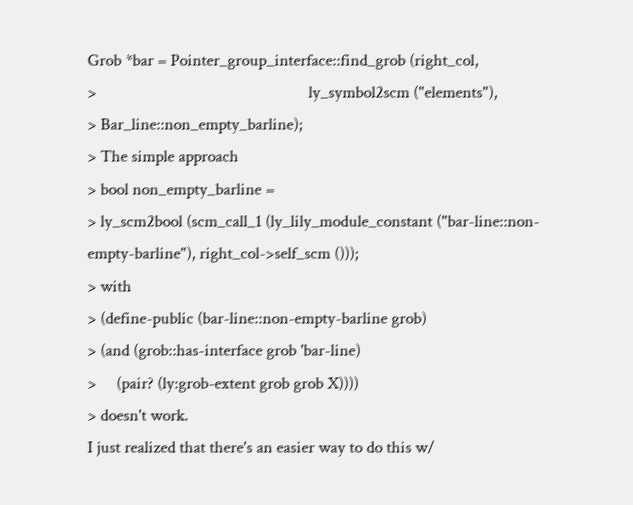Grob *bar = Pointer_group_interface::find_grob (right_col,
>                                                     ly_symbol2scm ("elements"),
> Bar_line::non_empty_barline);
> The simple approach
> bool non_empty_barline =
> ly_scm2bool (scm_call_1 (ly_lily_module_constant ("bar-line::non-empty-barline"), right_col->self_scm ()));
> with
> (define-public (bar-line::non-empty-barline grob)
> (and (grob::has-interface grob 'bar-line)
>     (pair? (ly:grob-extent grob grob X))))
> doesn't work.
I just realized that there's an easier way to do this w/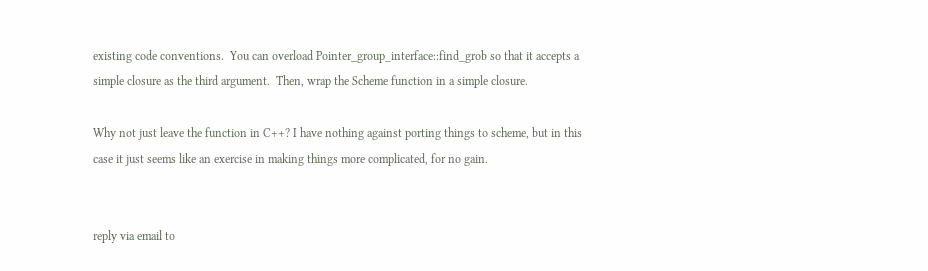existing code conventions.  You can overload Pointer_group_interface::find_grob so that it accepts a simple closure as the third argument.  Then, wrap the Scheme function in a simple closure.

Why not just leave the function in C++? I have nothing against porting things to scheme, but in this case it just seems like an exercise in making things more complicated, for no gain.


reply via email to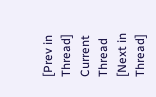[Prev in Thread] Current Thread [Next in Thread]